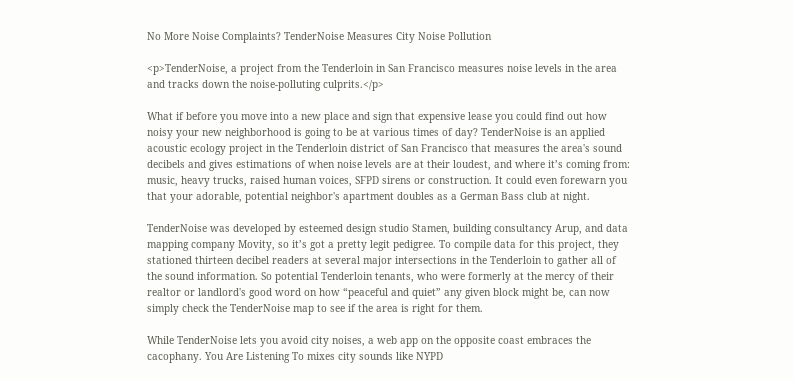No More Noise Complaints? TenderNoise Measures City Noise Pollution

<p>TenderNoise, a project from the Tenderloin in San Francisco measures noise levels in the area and tracks down the noise-polluting culprits.</p>

What if before you move into a new place and sign that expensive lease you could find out how noisy your new neighborhood is going to be at various times of day? TenderNoise is an applied acoustic ecology project in the Tenderloin district of San Francisco that measures the area's sound decibels and gives estimations of when noise levels are at their loudest, and where it’s coming from: music, heavy trucks, raised human voices, SFPD sirens or construction. It could even forewarn you that your adorable, potential neighbor's apartment doubles as a German Bass club at night.

TenderNoise was developed by esteemed design studio Stamen, building consultancy Arup, and data mapping company Movity, so it’s got a pretty legit pedigree. To compile data for this project, they stationed thirteen decibel readers at several major intersections in the Tenderloin to gather all of the sound information. So potential Tenderloin tenants, who were formerly at the mercy of their realtor or landlord's good word on how “peaceful and quiet” any given block might be, can now simply check the TenderNoise map to see if the area is right for them.

While TenderNoise lets you avoid city noises, a web app on the opposite coast embraces the cacophany. You Are Listening To mixes city sounds like NYPD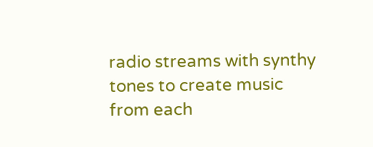radio streams with synthy tones to create music from each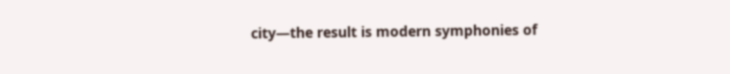city—the result is modern symphonies of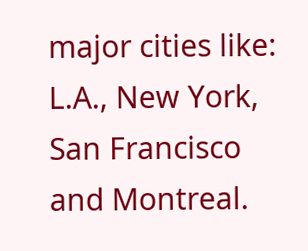major cities like: L.A., New York, San Francisco and Montreal.